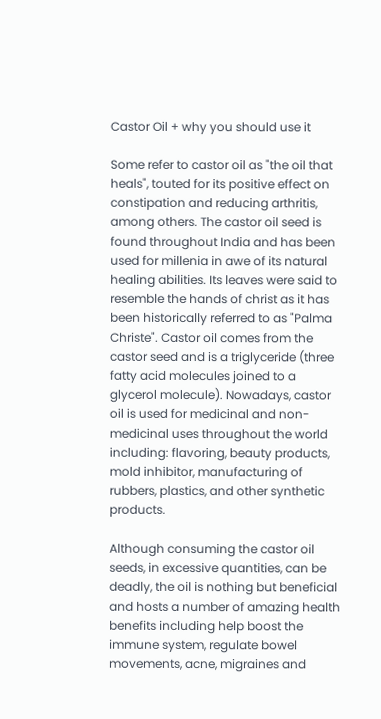Castor Oil + why you should use it

Some refer to castor oil as "the oil that heals", touted for its positive effect on constipation and reducing arthritis, among others. The castor oil seed is found throughout India and has been used for millenia in awe of its natural healing abilities. Its leaves were said to resemble the hands of christ as it has been historically referred to as "Palma Christe". Castor oil comes from the castor seed and is a triglyceride (three fatty acid molecules joined to a glycerol molecule). Nowadays, castor oil is used for medicinal and non-medicinal uses throughout the world including: flavoring, beauty products, mold inhibitor, manufacturing of rubbers, plastics, and other synthetic products.

Although consuming the castor oil seeds, in excessive quantities, can be deadly, the oil is nothing but beneficial and hosts a number of amazing health benefits including help boost the immune system, regulate bowel movements, acne, migraines and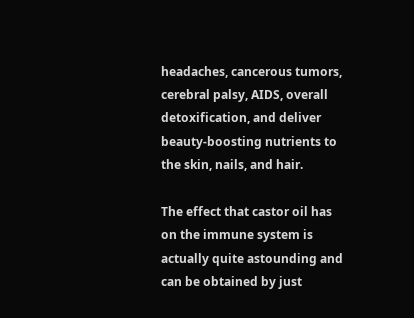headaches, cancerous tumors, cerebral palsy, AIDS, overall detoxification, and deliver beauty-boosting nutrients to the skin, nails, and hair.

The effect that castor oil has on the immune system is actually quite astounding and can be obtained by just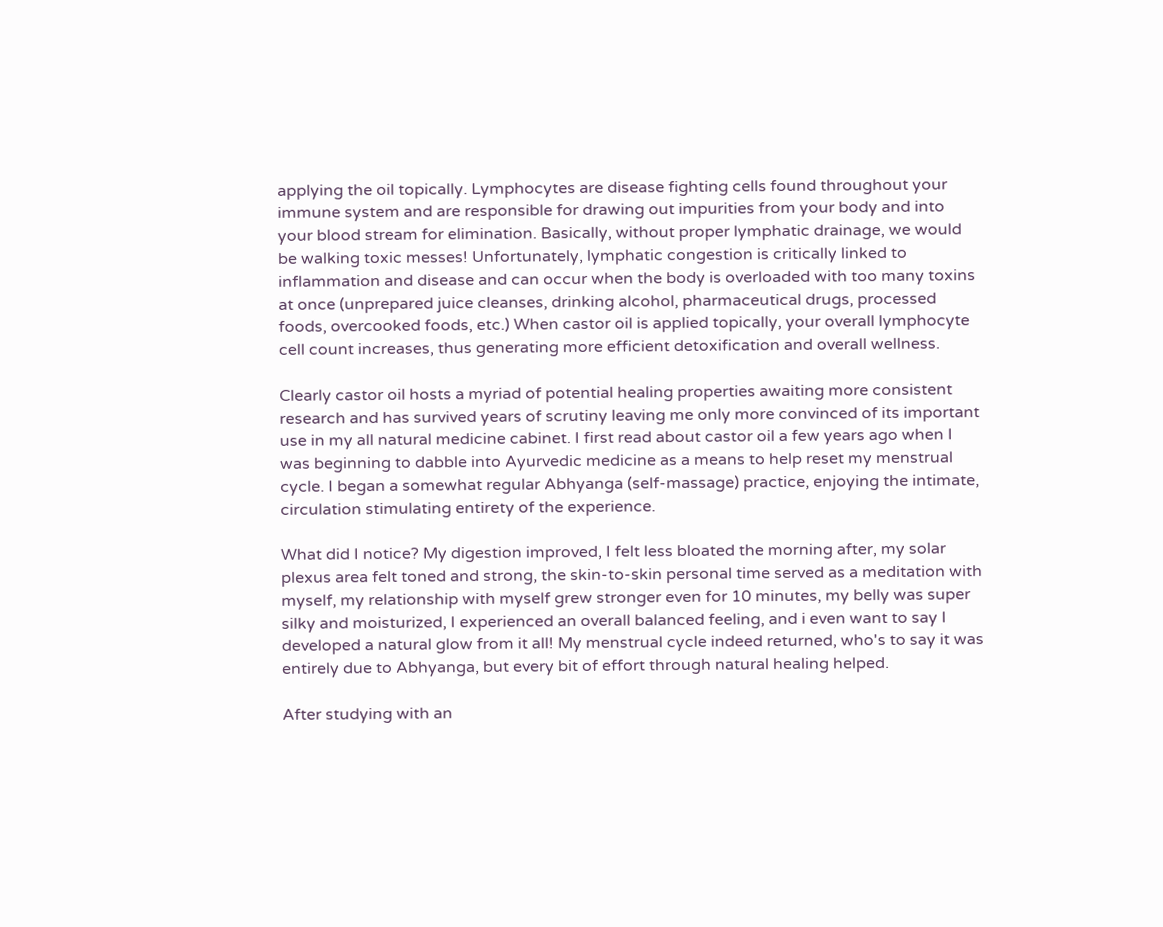applying the oil topically. Lymphocytes are disease fighting cells found throughout your immune system and are responsible for drawing out impurities from your body and into your blood stream for elimination. Basically, without proper lymphatic drainage, we would be walking toxic messes! Unfortunately, lymphatic congestion is critically linked to inflammation and disease and can occur when the body is overloaded with too many toxins at once (unprepared juice cleanses, drinking alcohol, pharmaceutical drugs, processed foods, overcooked foods, etc.) When castor oil is applied topically, your overall lymphocyte cell count increases, thus generating more efficient detoxification and overall wellness.

Clearly castor oil hosts a myriad of potential healing properties awaiting more consistent research and has survived years of scrutiny leaving me only more convinced of its important use in my all natural medicine cabinet. I first read about castor oil a few years ago when I was beginning to dabble into Ayurvedic medicine as a means to help reset my menstrual cycle. I began a somewhat regular Abhyanga (self-massage) practice, enjoying the intimate, circulation stimulating entirety of the experience.

What did I notice? My digestion improved, I felt less bloated the morning after, my solar plexus area felt toned and strong, the skin-to-skin personal time served as a meditation with myself, my relationship with myself grew stronger even for 10 minutes, my belly was super silky and moisturized, I experienced an overall balanced feeling, and i even want to say I developed a natural glow from it all! My menstrual cycle indeed returned, who's to say it was entirely due to Abhyanga, but every bit of effort through natural healing helped.

After studying with an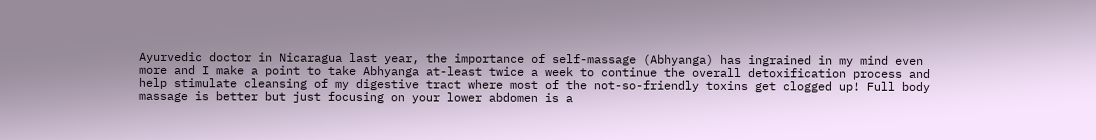Ayurvedic doctor in Nicaragua last year, the importance of self-massage (Abhyanga) has ingrained in my mind even more and I make a point to take Abhyanga at-least twice a week to continue the overall detoxification process and help stimulate cleansing of my digestive tract where most of the not-so-friendly toxins get clogged up! Full body massage is better but just focusing on your lower abdomen is a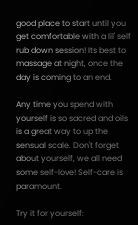good place to start until you get comfortable with a lil' self rub down session! Its best to massage at night, once the day is coming to an end.

Any time you spend with yourself is so sacred and oils is a great way to up the sensual scale. Don't forget about yourself, we all need some self-love! Self-care is paramount.

Try it for yourself: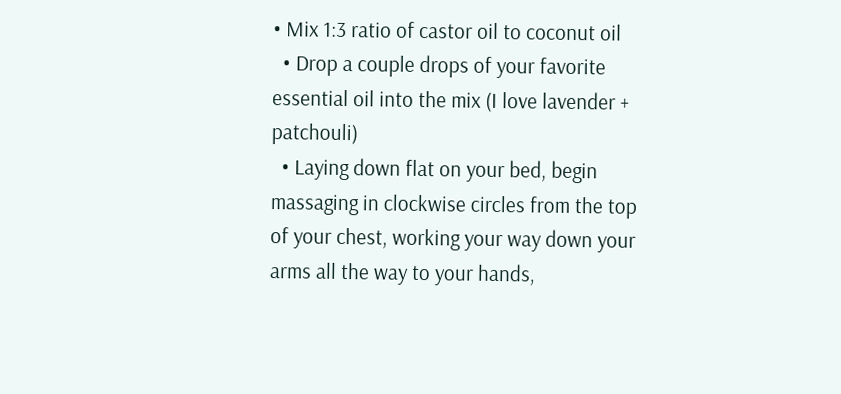• Mix 1:3 ratio of castor oil to coconut oil
  • Drop a couple drops of your favorite essential oil into the mix (I love lavender + patchouli)
  • Laying down flat on your bed, begin massaging in clockwise circles from the top of your chest, working your way down your arms all the way to your hands,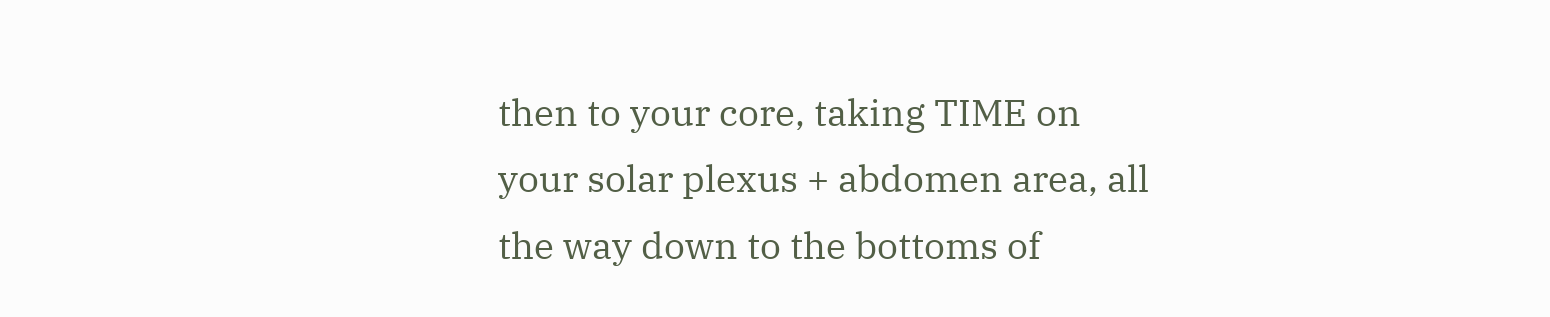then to your core, taking TIME on your solar plexus + abdomen area, all the way down to the bottoms of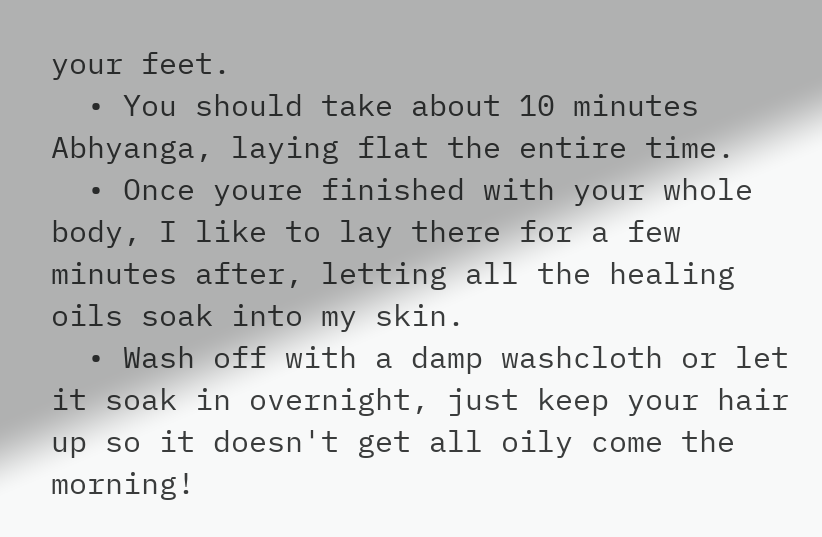your feet.
  • You should take about 10 minutes Abhyanga, laying flat the entire time.
  • Once youre finished with your whole body, I like to lay there for a few minutes after, letting all the healing oils soak into my skin.
  • Wash off with a damp washcloth or let it soak in overnight, just keep your hair up so it doesn't get all oily come the morning!